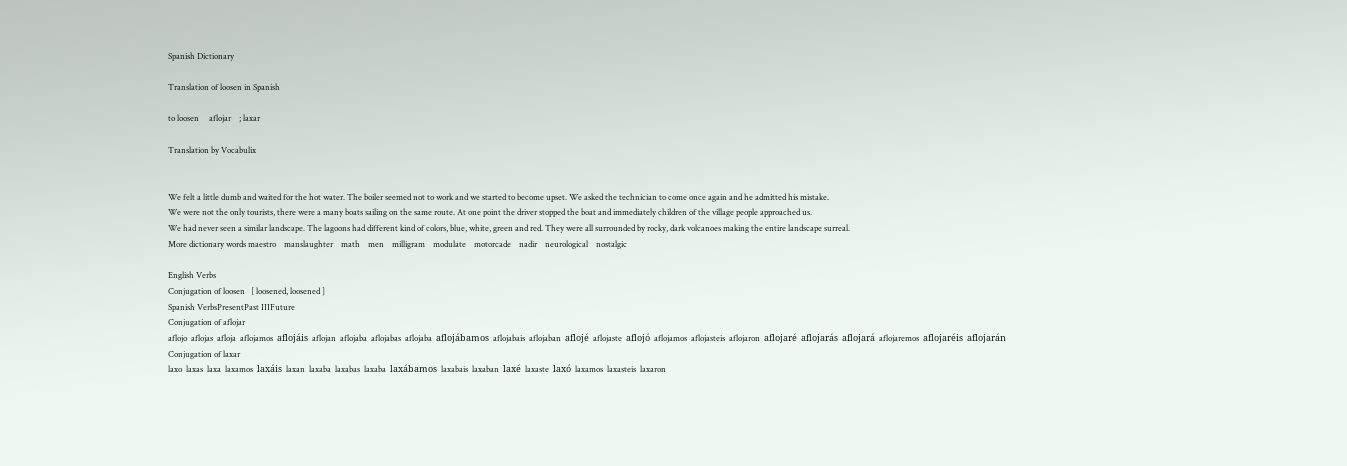Spanish Dictionary

Translation of loosen in Spanish

to loosen     aflojar    ; laxar

Translation by Vocabulix


We felt a little dumb and waited for the hot water. The boiler seemed not to work and we started to become upset. We asked the technician to come once again and he admitted his mistake.
We were not the only tourists, there were a many boats sailing on the same route. At one point the driver stopped the boat and immediately children of the village people approached us.
We had never seen a similar landscape. The lagoons had different kind of colors, blue, white, green and red. They were all surrounded by rocky, dark volcanoes making the entire landscape surreal.
More dictionary words maestro    manslaughter    math    men    milligram    modulate    motorcade    nadir    neurological    nostalgic

English Verbs
Conjugation of loosen   [ loosened, loosened ]
Spanish VerbsPresentPast IIIFuture
Conjugation of aflojar
aflojo  aflojas  afloja  aflojamos  aflojáis  aflojan  aflojaba  aflojabas  aflojaba  aflojábamos  aflojabais  aflojaban  aflojé  aflojaste  aflojó  aflojamos  aflojasteis  aflojaron  aflojaré  aflojarás  aflojará  aflojaremos  aflojaréis  aflojarán
Conjugation of laxar
laxo  laxas  laxa  laxamos  laxáis  laxan  laxaba  laxabas  laxaba  laxábamos  laxabais  laxaban  laxé  laxaste  laxó  laxamos  laxasteis  laxaron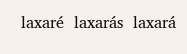laxaré  laxarás  laxará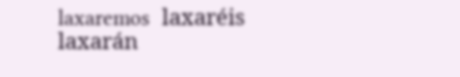laxaremos  laxaréis  laxarán